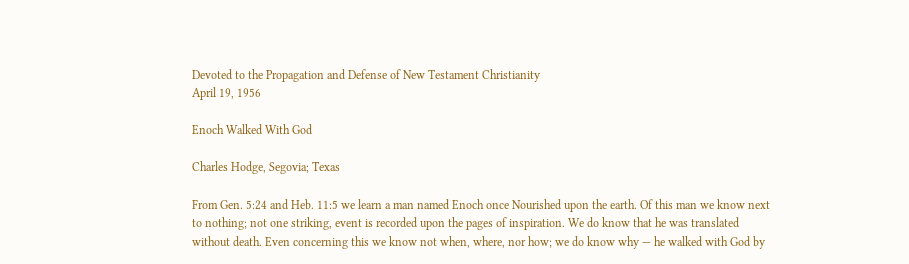Devoted to the Propagation and Defense of New Testament Christianity
April 19, 1956

Enoch Walked With God

Charles Hodge, Segovia; Texas

From Gen. 5:24 and Heb. 11:5 we learn a man named Enoch once Nourished upon the earth. Of this man we know next to nothing; not one striking, event is recorded upon the pages of inspiration. We do know that he was translated without death. Even concerning this we know not when, where, nor how; we do know why — he walked with God by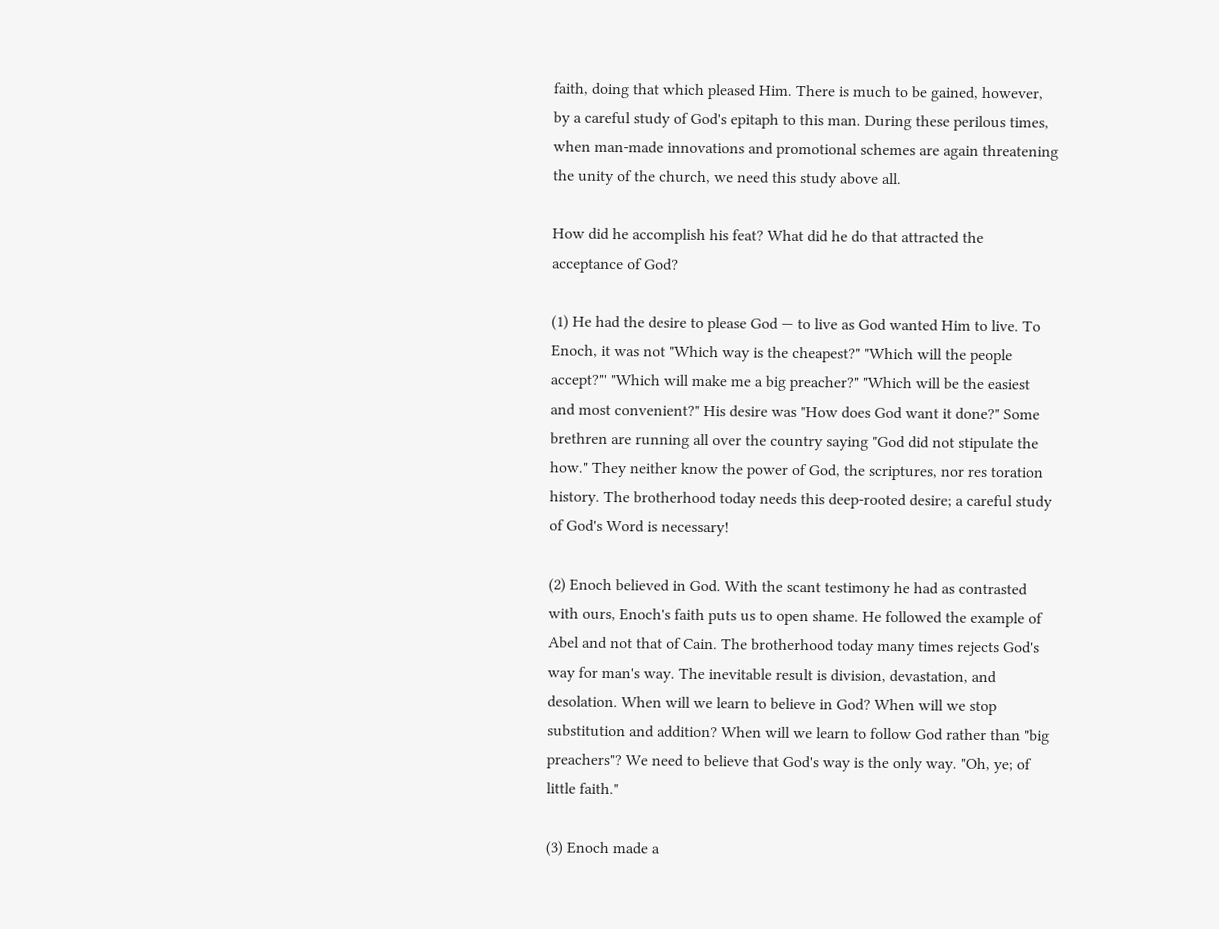faith, doing that which pleased Him. There is much to be gained, however, by a careful study of God's epitaph to this man. During these perilous times, when man-made innovations and promotional schemes are again threatening the unity of the church, we need this study above all.

How did he accomplish his feat? What did he do that attracted the acceptance of God?

(1) He had the desire to please God — to live as God wanted Him to live. To Enoch, it was not "Which way is the cheapest?" "Which will the people accept?"' "Which will make me a big preacher?" "Which will be the easiest and most convenient?" His desire was "How does God want it done?" Some brethren are running all over the country saying "God did not stipulate the how." They neither know the power of God, the scriptures, nor res toration history. The brotherhood today needs this deep-rooted desire; a careful study of God's Word is necessary!

(2) Enoch believed in God. With the scant testimony he had as contrasted with ours, Enoch's faith puts us to open shame. He followed the example of Abel and not that of Cain. The brotherhood today many times rejects God's way for man's way. The inevitable result is division, devastation, and desolation. When will we learn to believe in God? When will we stop substitution and addition? When will we learn to follow God rather than "big preachers"? We need to believe that God's way is the only way. "Oh, ye; of little faith."

(3) Enoch made a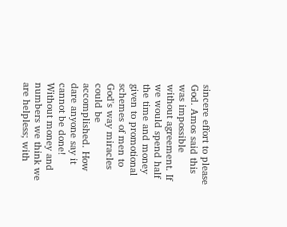sincere effort to please God. Amos said this was impossible without agreement. If we would spend half the time and money given to promotional schemes of men to God's way miracles could be accomplished. How dare anyone say it cannot be done! Without money and numbers we think we are helpless; with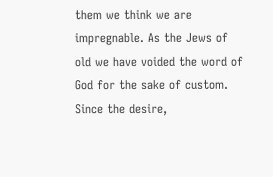them we think we are impregnable. As the Jews of old we have voided the word of God for the sake of custom. Since the desire,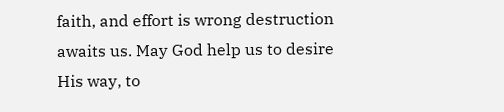faith, and effort is wrong destruction awaits us. May God help us to desire His way, to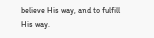believe His way, and to fulfill His way.